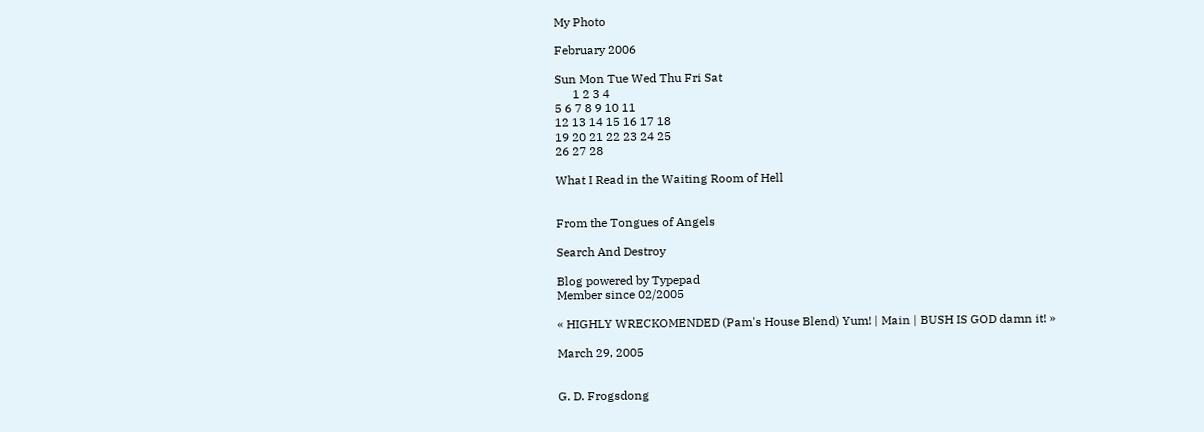My Photo

February 2006

Sun Mon Tue Wed Thu Fri Sat
      1 2 3 4
5 6 7 8 9 10 11
12 13 14 15 16 17 18
19 20 21 22 23 24 25
26 27 28

What I Read in the Waiting Room of Hell


From the Tongues of Angels

Search And Destroy

Blog powered by Typepad
Member since 02/2005

« HIGHLY WRECKOMENDED (Pam's House Blend) Yum! | Main | BUSH IS GOD damn it! »

March 29, 2005


G. D. Frogsdong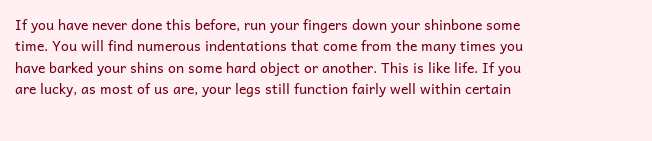If you have never done this before, run your fingers down your shinbone some time. You will find numerous indentations that come from the many times you have barked your shins on some hard object or another. This is like life. If you are lucky, as most of us are, your legs still function fairly well within certain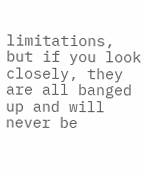limitations, but if you look closely, they are all banged up and will never be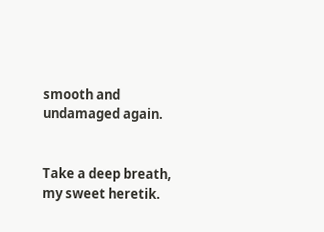smooth and undamaged again.


Take a deep breath, my sweet heretik.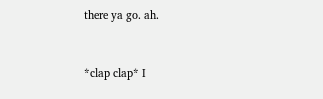there ya go. ah.


*clap clap* I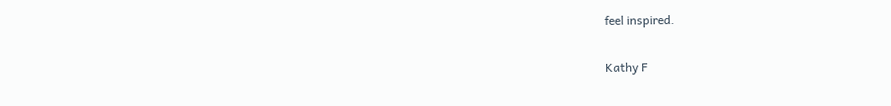feel inspired.

Kathy F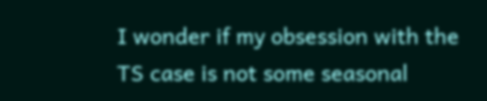I wonder if my obsession with the TS case is not some seasonal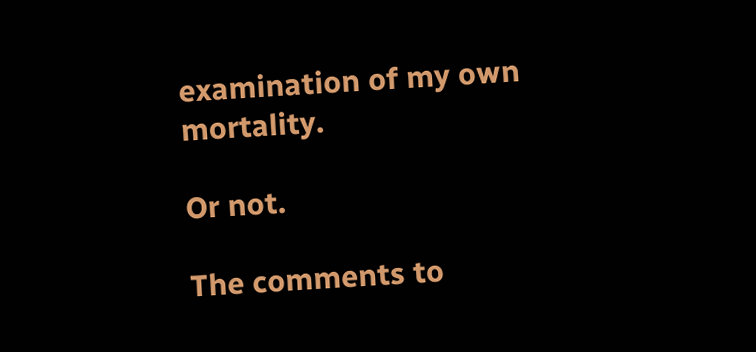examination of my own mortality.

Or not.

The comments to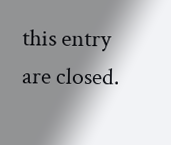this entry are closed.